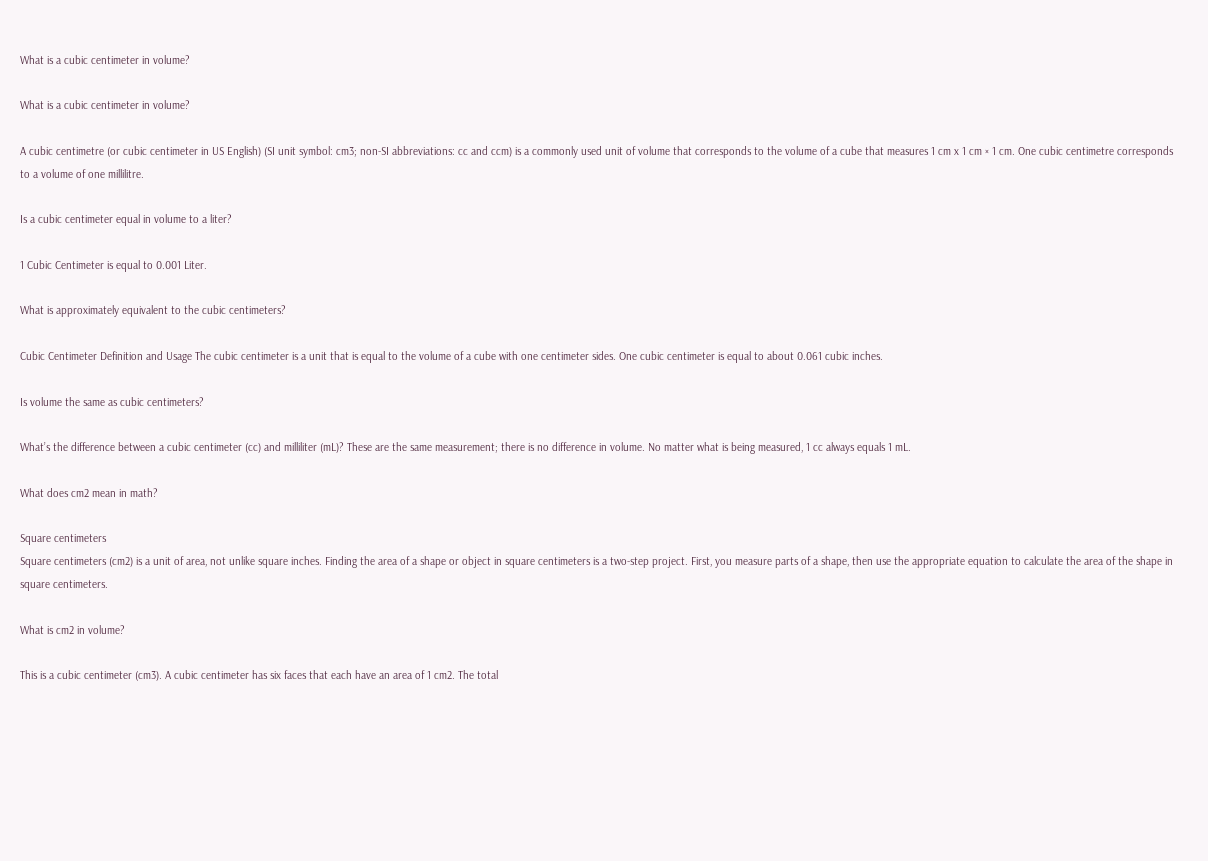What is a cubic centimeter in volume?

What is a cubic centimeter in volume?

A cubic centimetre (or cubic centimeter in US English) (SI unit symbol: cm3; non-SI abbreviations: cc and ccm) is a commonly used unit of volume that corresponds to the volume of a cube that measures 1 cm x 1 cm × 1 cm. One cubic centimetre corresponds to a volume of one millilitre.

Is a cubic centimeter equal in volume to a liter?

1 Cubic Centimeter is equal to 0.001 Liter.

What is approximately equivalent to the cubic centimeters?

Cubic Centimeter Definition and Usage The cubic centimeter is a unit that is equal to the volume of a cube with one centimeter sides. One cubic centimeter is equal to about 0.061 cubic inches.

Is volume the same as cubic centimeters?

What’s the difference between a cubic centimeter (cc) and milliliter (mL)? These are the same measurement; there is no difference in volume. No matter what is being measured, 1 cc always equals 1 mL.

What does cm2 mean in math?

Square centimeters
Square centimeters (cm2) is a unit of area, not unlike square inches. Finding the area of a shape or object in square centimeters is a two-step project. First, you measure parts of a shape, then use the appropriate equation to calculate the area of the shape in square centimeters.

What is cm2 in volume?

This is a cubic centimeter (cm3). A cubic centimeter has six faces that each have an area of 1 cm2. The total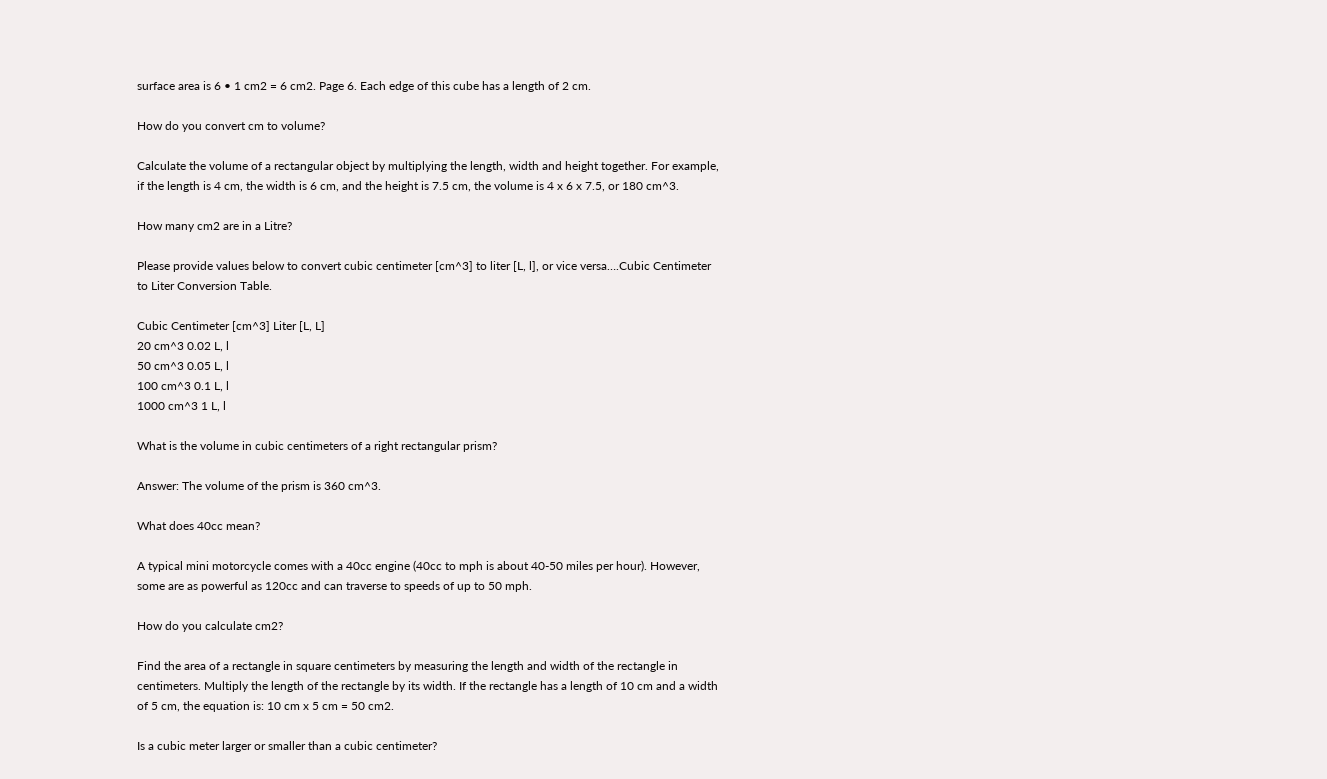surface area is 6 • 1 cm2 = 6 cm2. Page 6. Each edge of this cube has a length of 2 cm.

How do you convert cm to volume?

Calculate the volume of a rectangular object by multiplying the length, width and height together. For example, if the length is 4 cm, the width is 6 cm, and the height is 7.5 cm, the volume is 4 x 6 x 7.5, or 180 cm^3.

How many cm2 are in a Litre?

Please provide values below to convert cubic centimeter [cm^3] to liter [L, l], or vice versa….Cubic Centimeter to Liter Conversion Table.

Cubic Centimeter [cm^3] Liter [L, L]
20 cm^3 0.02 L, l
50 cm^3 0.05 L, l
100 cm^3 0.1 L, l
1000 cm^3 1 L, l

What is the volume in cubic centimeters of a right rectangular prism?

Answer: The volume of the prism is 360 cm^3.

What does 40cc mean?

A typical mini motorcycle comes with a 40cc engine (40cc to mph is about 40-50 miles per hour). However, some are as powerful as 120cc and can traverse to speeds of up to 50 mph.

How do you calculate cm2?

Find the area of a rectangle in square centimeters by measuring the length and width of the rectangle in centimeters. Multiply the length of the rectangle by its width. If the rectangle has a length of 10 cm and a width of 5 cm, the equation is: 10 cm x 5 cm = 50 cm2.

Is a cubic meter larger or smaller than a cubic centimeter?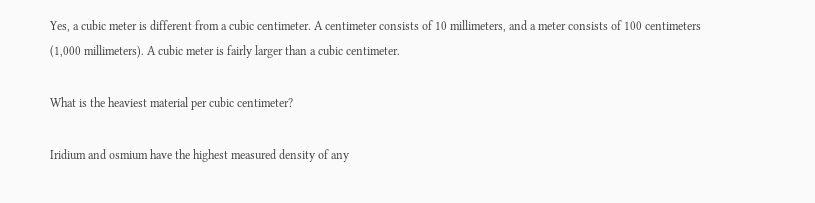Yes, a cubic meter is different from a cubic centimeter. A centimeter consists of 10 millimeters, and a meter consists of 100 centimeters (1,000 millimeters). A cubic meter is fairly larger than a cubic centimeter.

What is the heaviest material per cubic centimeter?

Iridium and osmium have the highest measured density of any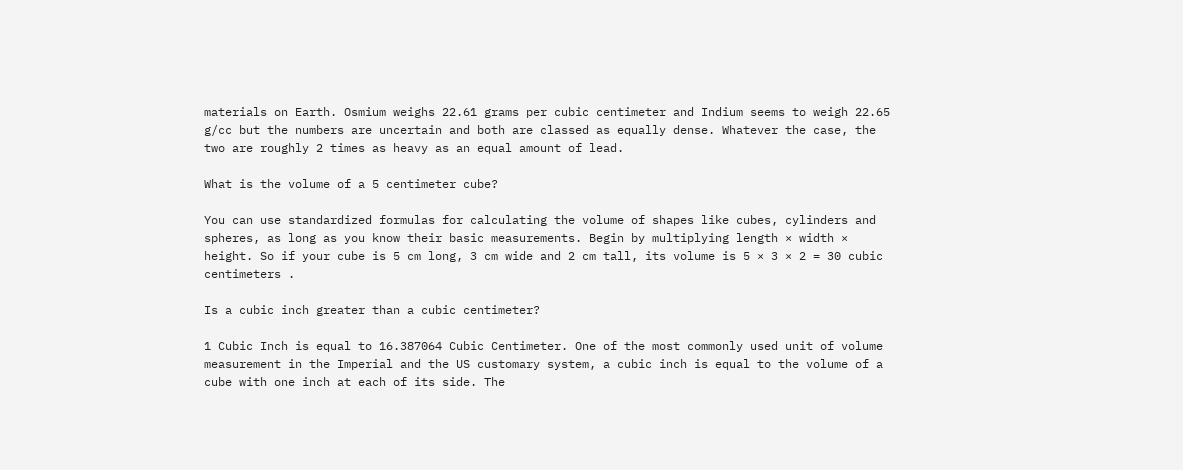materials on Earth. Osmium weighs 22.61 grams per cubic centimeter and Indium seems to weigh 22.65 g/cc but the numbers are uncertain and both are classed as equally dense. Whatever the case, the two are roughly 2 times as heavy as an equal amount of lead.

What is the volume of a 5 centimeter cube?

You can use standardized formulas for calculating the volume of shapes like cubes, cylinders and spheres, as long as you know their basic measurements. Begin by multiplying length × width × height. So if your cube is 5 cm long, 3 cm wide and 2 cm tall, its volume is 5 × 3 × 2 = 30 cubic centimeters .

Is a cubic inch greater than a cubic centimeter?

1 Cubic Inch is equal to 16.387064 Cubic Centimeter. One of the most commonly used unit of volume measurement in the Imperial and the US customary system, a cubic inch is equal to the volume of a cube with one inch at each of its side. The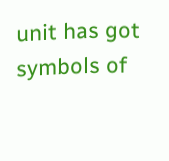unit has got symbols of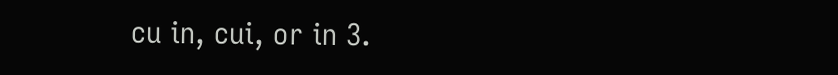cu in, cui, or in 3.